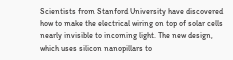Scientists from Stanford University have discovered how to make the electrical wiring on top of solar cells nearly invisible to incoming light. The new design, which uses silicon nanopillars to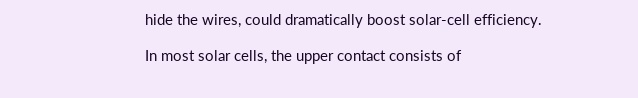hide the wires, could dramatically boost solar-cell efficiency.

In most solar cells, the upper contact consists of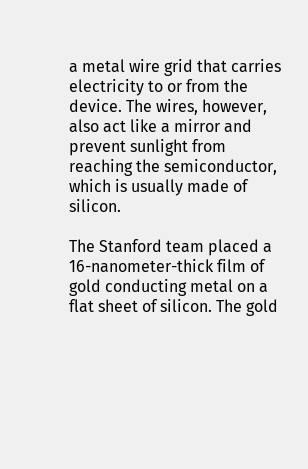a metal wire grid that carries electricity to or from the device. The wires, however, also act like a mirror and prevent sunlight from reaching the semiconductor, which is usually made of silicon.

The Stanford team placed a 16-nanometer-thick film of gold conducting metal on a flat sheet of silicon. The gold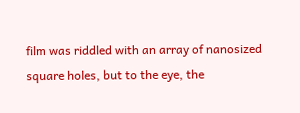film was riddled with an array of nanosized square holes, but to the eye, the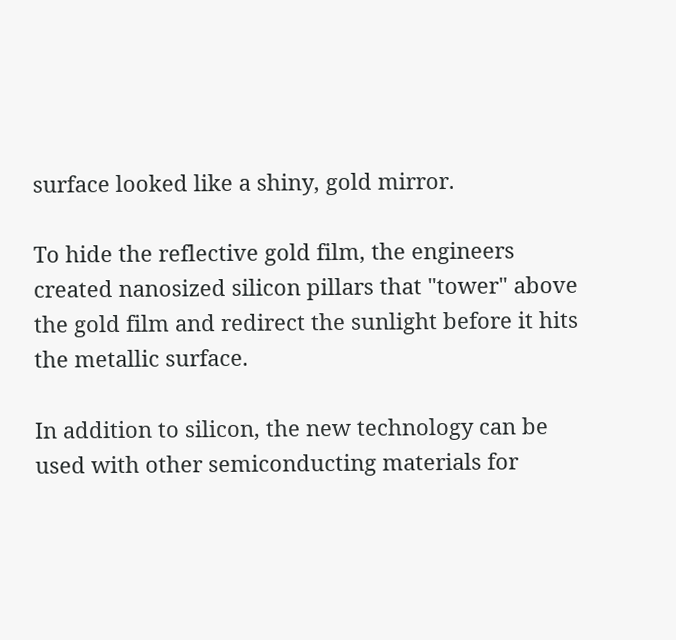surface looked like a shiny, gold mirror.

To hide the reflective gold film, the engineers created nanosized silicon pillars that "tower" above the gold film and redirect the sunlight before it hits the metallic surface.

In addition to silicon, the new technology can be used with other semiconducting materials for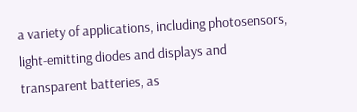a variety of applications, including photosensors, light-emitting diodes and displays and transparent batteries, as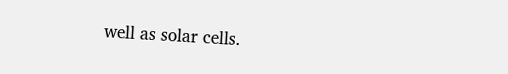well as solar cells.